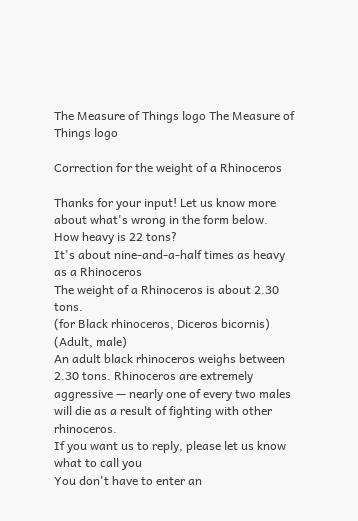The Measure of Things logo The Measure of Things logo

Correction for the weight of a Rhinoceros

Thanks for your input! Let us know more about what's wrong in the form below.
How heavy is 22 tons?
It's about nine-and-a-half times as heavy as a Rhinoceros
The weight of a Rhinoceros is about 2.30 tons.
(for Black rhinoceros, Diceros bicornis) (Adult, male)
An adult black rhinoceros weighs between 2.30 tons. Rhinoceros are extremely aggressive — nearly one of every two males will die as a result of fighting with other rhinoceros.
If you want us to reply, please let us know what to call you
You don't have to enter an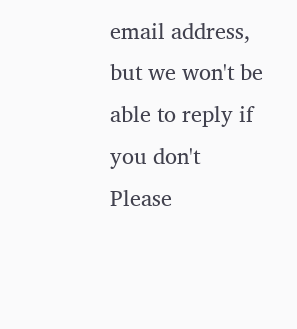email address, but we won't be able to reply if you don't
Please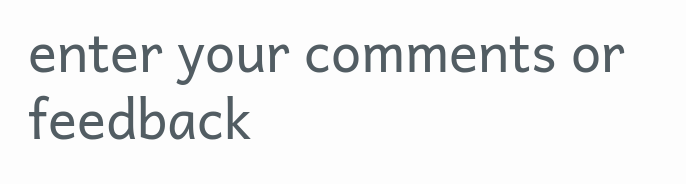enter your comments or feedback